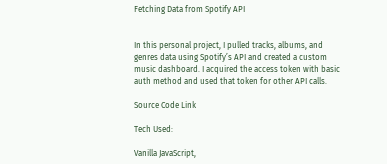Fetching Data from Spotify API


In this personal project, I pulled tracks, albums, and genres data using Spotify’s API and created a custom music dashboard. I acquired the access token with basic auth method and used that token for other API calls.

Source Code Link

Tech Used:

Vanilla JavaScript,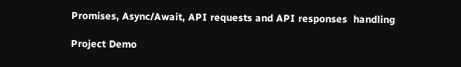Promises, Async/Await, API requests and API responses  handling

Project Demo